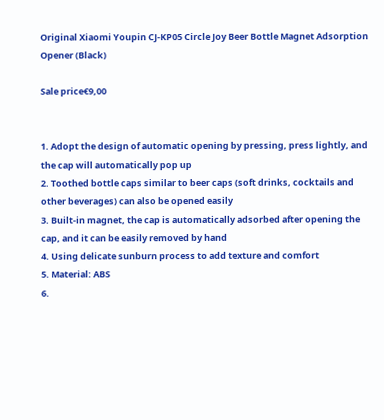Original Xiaomi Youpin CJ-KP05 Circle Joy Beer Bottle Magnet Adsorption Opener (Black)

Sale price€9,00


1. Adopt the design of automatic opening by pressing, press lightly, and the cap will automatically pop up
2. Toothed bottle caps similar to beer caps (soft drinks, cocktails and other beverages) can also be opened easily
3. Built-in magnet, the cap is automatically adsorbed after opening the cap, and it can be easily removed by hand
4. Using delicate sunburn process to add texture and comfort
5. Material: ABS
6.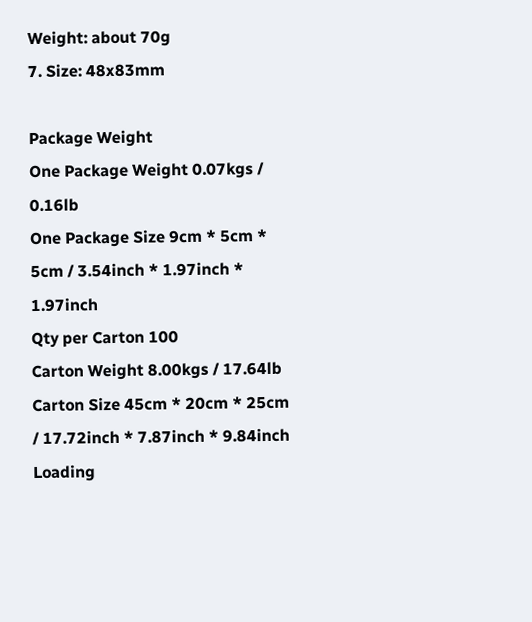Weight: about 70g
7. Size: 48x83mm

Package Weight
One Package Weight 0.07kgs / 0.16lb
One Package Size 9cm * 5cm * 5cm / 3.54inch * 1.97inch * 1.97inch
Qty per Carton 100
Carton Weight 8.00kgs / 17.64lb
Carton Size 45cm * 20cm * 25cm / 17.72inch * 7.87inch * 9.84inch
Loading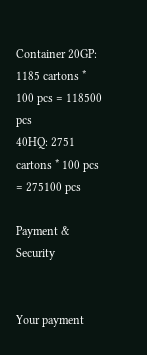Container 20GP: 1185 cartons * 100 pcs = 118500 pcs
40HQ: 2751 cartons * 100 pcs = 275100 pcs

Payment & Security


Your payment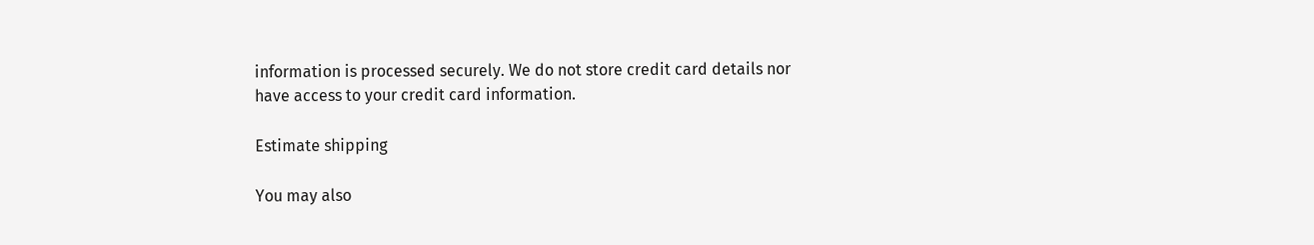information is processed securely. We do not store credit card details nor have access to your credit card information.

Estimate shipping

You may also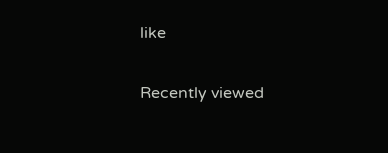like

Recently viewed